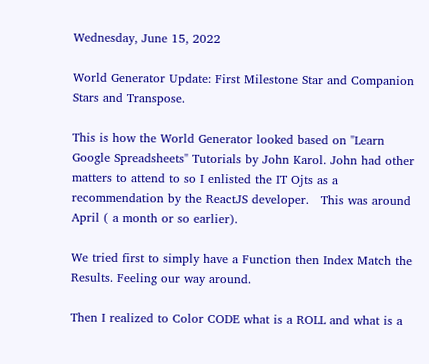Wednesday, June 15, 2022

World Generator Update: First Milestone Star and Companion Stars and Transpose.

This is how the World Generator looked based on "Learn Google Spreadsheets" Tutorials by John Karol. John had other matters to attend to so I enlisted the IT Ojts as a recommendation by the ReactJS developer.   This was around April ( a month or so earlier).

We tried first to simply have a Function then Index Match the Results. Feeling our way around.

Then I realized to Color CODE what is a ROLL and what is a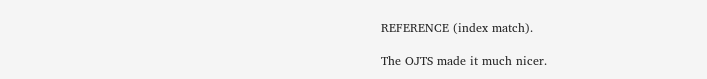REFERENCE (index match).

The OJTS made it much nicer.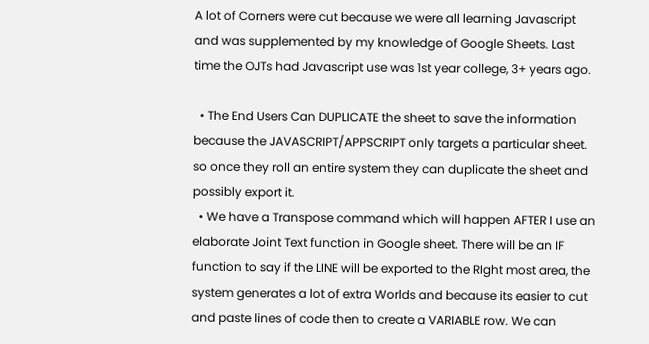A lot of Corners were cut because we were all learning Javascript and was supplemented by my knowledge of Google Sheets. Last time the OJTs had Javascript use was 1st year college, 3+ years ago.

  • The End Users Can DUPLICATE the sheet to save the information because the JAVASCRIPT/APPSCRIPT only targets a particular sheet. so once they roll an entire system they can duplicate the sheet and possibly export it.
  • We have a Transpose command which will happen AFTER I use an elaborate Joint Text function in Google sheet. There will be an IF function to say if the LINE will be exported to the RIght most area, the system generates a lot of extra Worlds and because its easier to cut and paste lines of code then to create a VARIABLE row. We can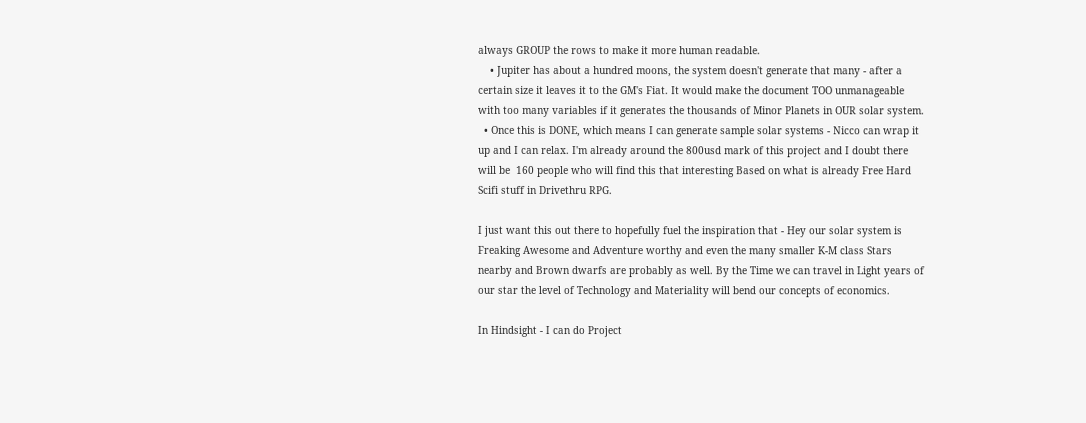always GROUP the rows to make it more human readable.
    • Jupiter has about a hundred moons, the system doesn't generate that many - after a certain size it leaves it to the GM's Fiat. It would make the document TOO unmanageable with too many variables if it generates the thousands of Minor Planets in OUR solar system.
  • Once this is DONE, which means I can generate sample solar systems - Nicco can wrap it up and I can relax. I'm already around the 800usd mark of this project and I doubt there will be  160 people who will find this that interesting Based on what is already Free Hard Scifi stuff in Drivethru RPG.

I just want this out there to hopefully fuel the inspiration that - Hey our solar system is Freaking Awesome and Adventure worthy and even the many smaller K-M class Stars nearby and Brown dwarfs are probably as well. By the Time we can travel in Light years of our star the level of Technology and Materiality will bend our concepts of economics.

In Hindsight - I can do Project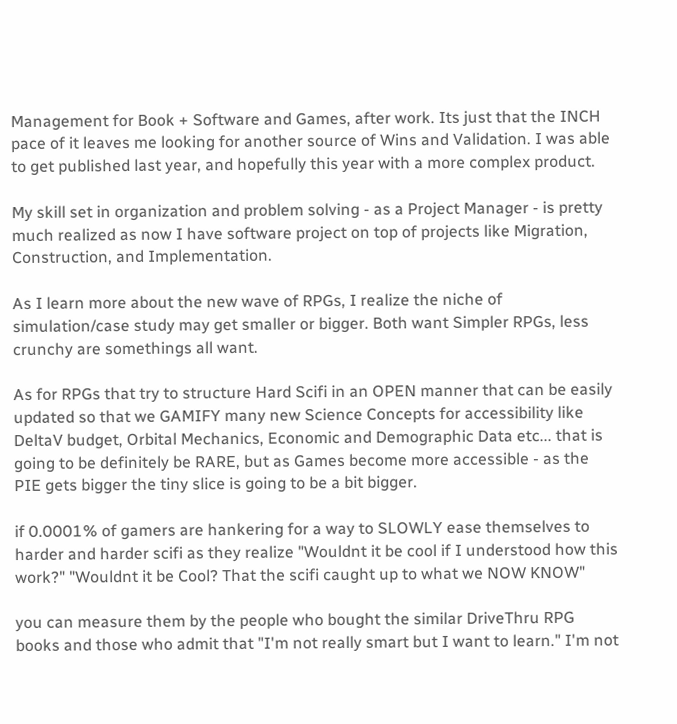Management for Book + Software and Games, after work. Its just that the INCH pace of it leaves me looking for another source of Wins and Validation. I was able to get published last year, and hopefully this year with a more complex product.

My skill set in organization and problem solving - as a Project Manager - is pretty much realized as now I have software project on top of projects like Migration, Construction, and Implementation.

As I learn more about the new wave of RPGs, I realize the niche of simulation/case study may get smaller or bigger. Both want Simpler RPGs, less crunchy are somethings all want.

As for RPGs that try to structure Hard Scifi in an OPEN manner that can be easily updated so that we GAMIFY many new Science Concepts for accessibility like DeltaV budget, Orbital Mechanics, Economic and Demographic Data etc... that is going to be definitely be RARE, but as Games become more accessible - as the PIE gets bigger the tiny slice is going to be a bit bigger.

if 0.0001% of gamers are hankering for a way to SLOWLY ease themselves to harder and harder scifi as they realize "Wouldnt it be cool if I understood how this work?" "Wouldnt it be Cool? That the scifi caught up to what we NOW KNOW"

you can measure them by the people who bought the similar DriveThru RPG books and those who admit that "I'm not really smart but I want to learn." I'm not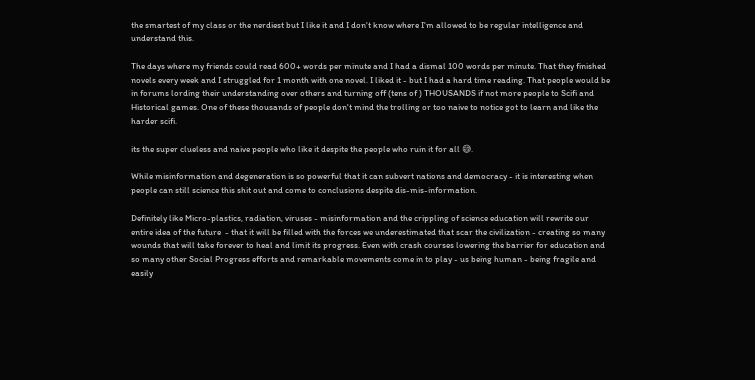the smartest of my class or the nerdiest but I like it and I don't know where I'm allowed to be regular intelligence and understand this.

The days where my friends could read 600+ words per minute and I had a dismal 100 words per minute. That they finished novels every week and I struggled for 1 month with one novel. I liked it - but I had a hard time reading. That people would be in forums lording their understanding over others and turning off (tens of ) THOUSANDS if not more people to Scifi and Historical games. One of these thousands of people don't mind the trolling or too naive to notice got to learn and like the harder scifi.

its the super clueless and naive people who like it despite the people who ruin it for all 😅.

While misinformation and degeneration is so powerful that it can subvert nations and democracy - it is interesting when people can still science this shit out and come to conclusions despite dis-mis-information.

Definitely like Micro-plastics, radiation, viruses - misinformation and the crippling of science education will rewrite our entire idea of the future  - that it will be filled with the forces we underestimated that scar the civilization - creating so many wounds that will take forever to heal and limit its progress. Even with crash courses lowering the barrier for education and so many other Social Progress efforts and remarkable movements come in to play - us being human - being fragile and easily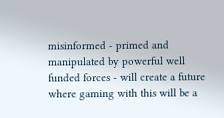misinformed - primed and manipulated by powerful well funded forces - will create a future where gaming with this will be a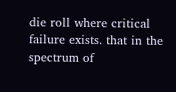die roll where critical failure exists. that in the spectrum of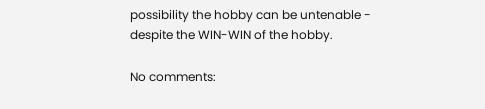possibility the hobby can be untenable - despite the WIN-WIN of the hobby.

No comments: